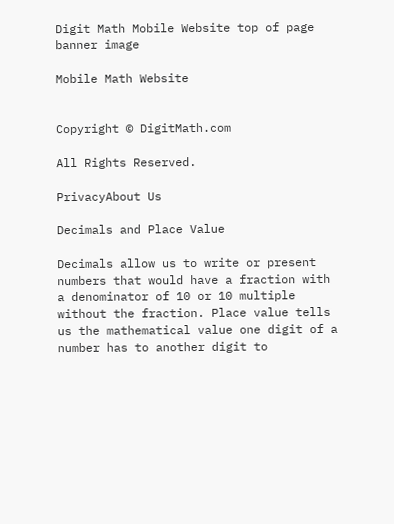Digit Math Mobile Website top of page banner image

Mobile Math Website


Copyright © DigitMath.com

All Rights Reserved.

PrivacyAbout Us

Decimals and Place Value

Decimals allow us to write or present numbers that would have a fraction with a denominator of 10 or 10 multiple without the fraction. Place value tells us the mathematical value one digit of a number has to another digit to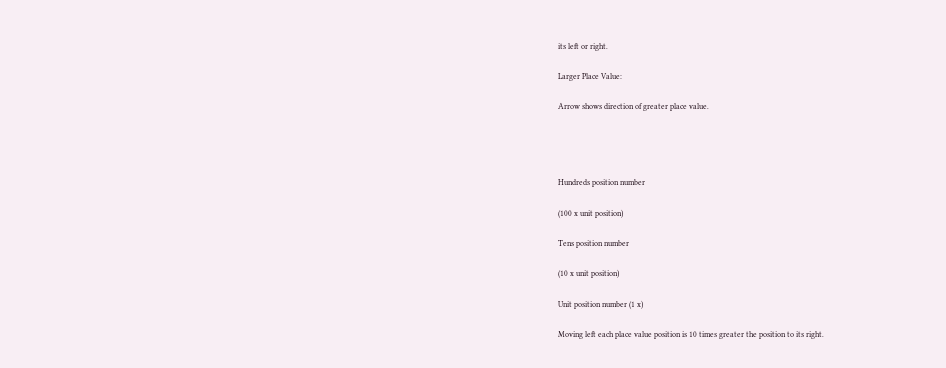its left or right.

Larger Place Value:

Arrow shows direction of greater place value.




Hundreds position number

(100 x unit position)

Tens position number

(10 x unit position)

Unit position number (1 x)

Moving left each place value position is 10 times greater the position to its right.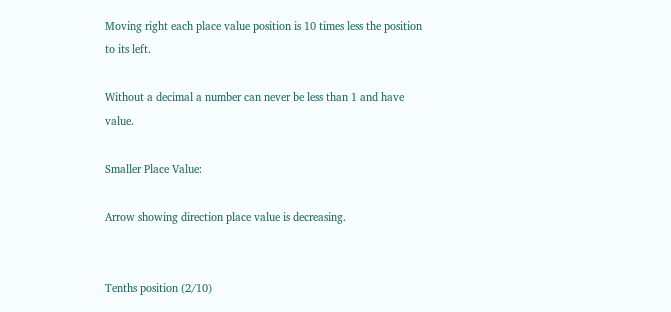Moving right each place value position is 10 times less the position to its left.

Without a decimal a number can never be less than 1 and have value.

Smaller Place Value:

Arrow showing direction place value is decreasing.


Tenths position (2/10)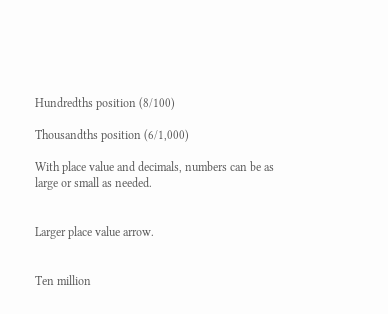Hundredths position (8/100)

Thousandths position (6/1,000)

With place value and decimals, numbers can be as large or small as needed.


Larger place value arrow.


Ten million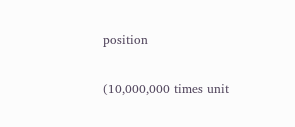position

(10,000,000 times unit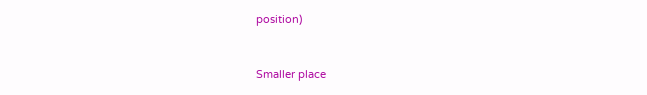position)


Smaller place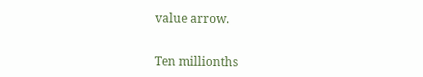value arrow.


Ten millionths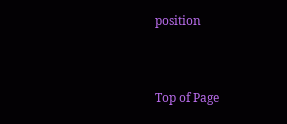position


Top of Page